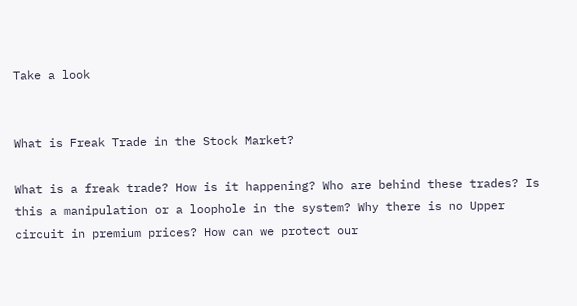Take a look


What is Freak Trade in the Stock Market?

What is a freak trade? How is it happening? Who are behind these trades? Is this a manipulation or a loophole in the system? Why there is no Upper circuit in premium prices? How can we protect our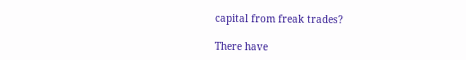capital from freak trades?

There have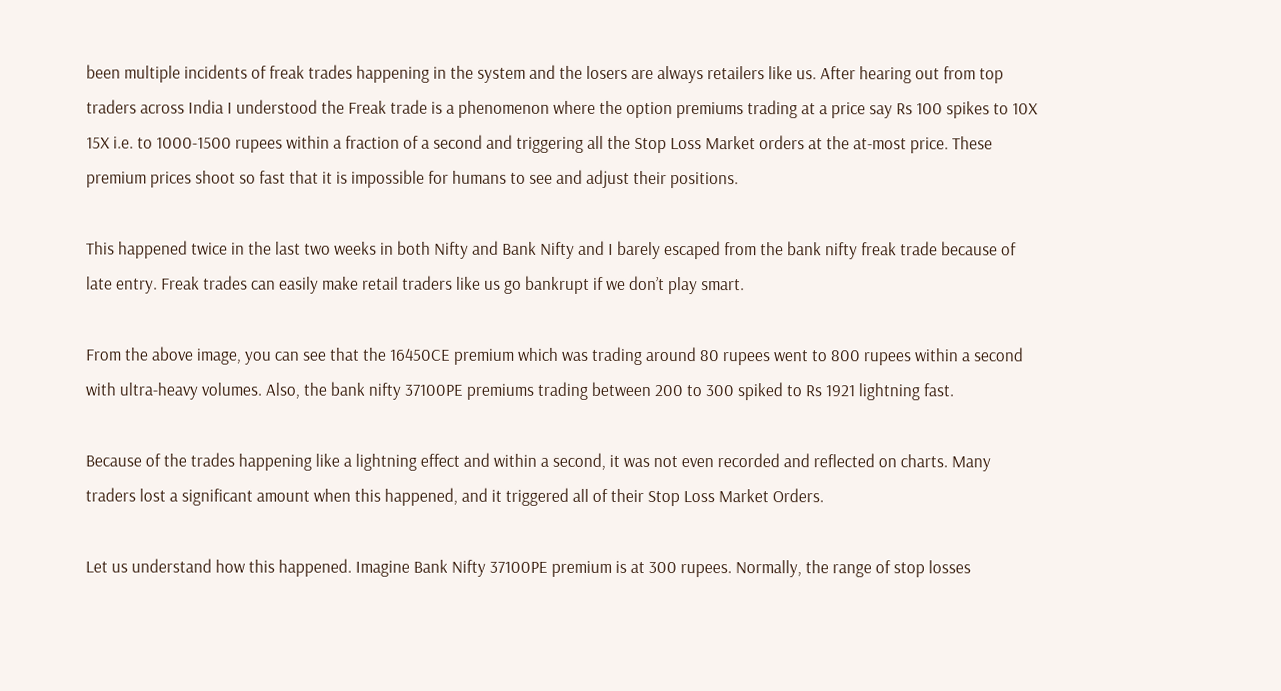been multiple incidents of freak trades happening in the system and the losers are always retailers like us. After hearing out from top traders across India I understood the Freak trade is a phenomenon where the option premiums trading at a price say Rs 100 spikes to 10X 15X i.e. to 1000-1500 rupees within a fraction of a second and triggering all the Stop Loss Market orders at the at-most price. These premium prices shoot so fast that it is impossible for humans to see and adjust their positions.

This happened twice in the last two weeks in both Nifty and Bank Nifty and I barely escaped from the bank nifty freak trade because of late entry. Freak trades can easily make retail traders like us go bankrupt if we don’t play smart.

From the above image, you can see that the 16450CE premium which was trading around 80 rupees went to 800 rupees within a second with ultra-heavy volumes. Also, the bank nifty 37100PE premiums trading between 200 to 300 spiked to Rs 1921 lightning fast.

Because of the trades happening like a lightning effect and within a second, it was not even recorded and reflected on charts. Many traders lost a significant amount when this happened, and it triggered all of their Stop Loss Market Orders.

Let us understand how this happened. Imagine Bank Nifty 37100PE premium is at 300 rupees. Normally, the range of stop losses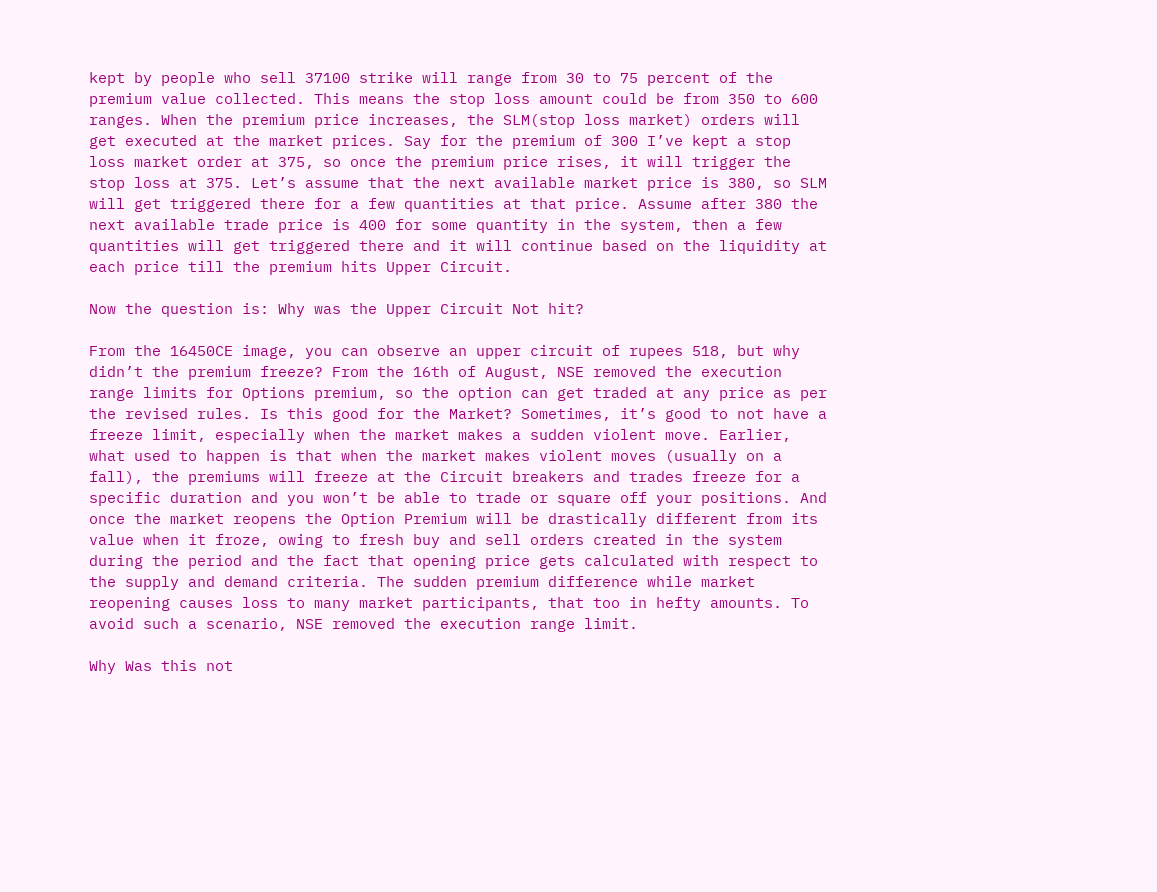kept by people who sell 37100 strike will range from 30 to 75 percent of the premium value collected. This means the stop loss amount could be from 350 to 600 ranges. When the premium price increases, the SLM(stop loss market) orders will get executed at the market prices. Say for the premium of 300 I’ve kept a stop loss market order at 375, so once the premium price rises, it will trigger the stop loss at 375. Let’s assume that the next available market price is 380, so SLM will get triggered there for a few quantities at that price. Assume after 380 the next available trade price is 400 for some quantity in the system, then a few quantities will get triggered there and it will continue based on the liquidity at each price till the premium hits Upper Circuit.

Now the question is: Why was the Upper Circuit Not hit?

From the 16450CE image, you can observe an upper circuit of rupees 518, but why didn’t the premium freeze? From the 16th of August, NSE removed the execution range limits for Options premium, so the option can get traded at any price as per the revised rules. Is this good for the Market? Sometimes, it’s good to not have a freeze limit, especially when the market makes a sudden violent move. Earlier, what used to happen is that when the market makes violent moves (usually on a fall), the premiums will freeze at the Circuit breakers and trades freeze for a specific duration and you won’t be able to trade or square off your positions. And once the market reopens the Option Premium will be drastically different from its value when it froze, owing to fresh buy and sell orders created in the system during the period and the fact that opening price gets calculated with respect to the supply and demand criteria. The sudden premium difference while market reopening causes loss to many market participants, that too in hefty amounts. To avoid such a scenario, NSE removed the execution range limit.

Why Was this not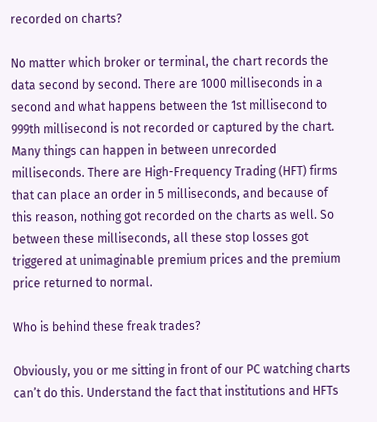recorded on charts?

No matter which broker or terminal, the chart records the data second by second. There are 1000 milliseconds in a second and what happens between the 1st millisecond to 999th millisecond is not recorded or captured by the chart. Many things can happen in between unrecorded milliseconds. There are High-Frequency Trading (HFT) firms that can place an order in 5 milliseconds, and because of this reason, nothing got recorded on the charts as well. So between these milliseconds, all these stop losses got triggered at unimaginable premium prices and the premium price returned to normal.

Who is behind these freak trades?

Obviously, you or me sitting in front of our PC watching charts can’t do this. Understand the fact that institutions and HFTs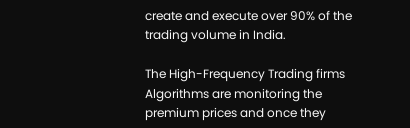create and execute over 90% of the trading volume in India.

The High-Frequency Trading firms Algorithms are monitoring the premium prices and once they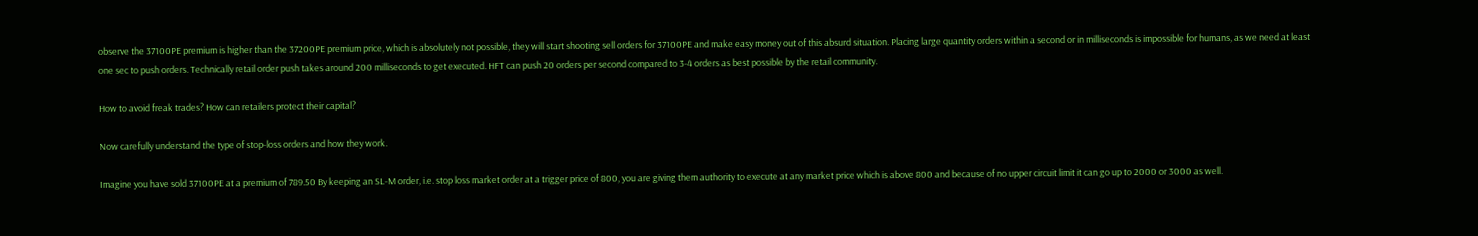observe the 37100PE premium is higher than the 37200PE premium price, which is absolutely not possible, they will start shooting sell orders for 37100PE and make easy money out of this absurd situation. Placing large quantity orders within a second or in milliseconds is impossible for humans, as we need at least one sec to push orders. Technically retail order push takes around 200 milliseconds to get executed. HFT can push 20 orders per second compared to 3-4 orders as best possible by the retail community.

How to avoid freak trades? How can retailers protect their capital?

Now carefully understand the type of stop-loss orders and how they work.

Imagine you have sold 37100PE at a premium of 789.50 By keeping an SL-M order, i.e. stop loss market order at a trigger price of 800, you are giving them authority to execute at any market price which is above 800 and because of no upper circuit limit it can go up to 2000 or 3000 as well.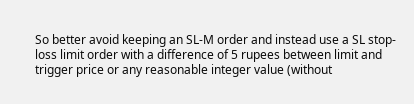So better avoid keeping an SL-M order and instead use a SL stop-loss limit order with a difference of 5 rupees between limit and trigger price or any reasonable integer value (without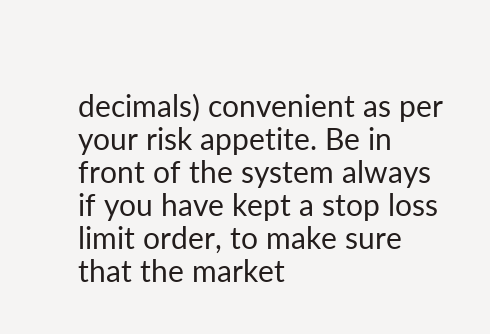decimals) convenient as per your risk appetite. Be in front of the system always if you have kept a stop loss limit order, to make sure that the market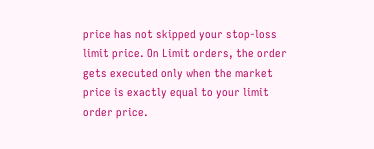price has not skipped your stop-loss limit price. On Limit orders, the order gets executed only when the market price is exactly equal to your limit order price.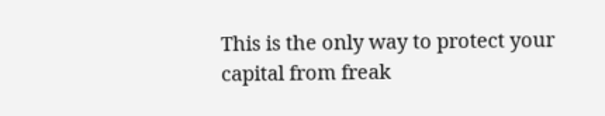This is the only way to protect your capital from freak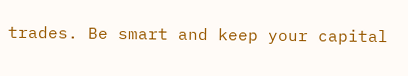trades. Be smart and keep your capital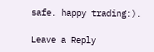safe. happy trading:).

Leave a Reply